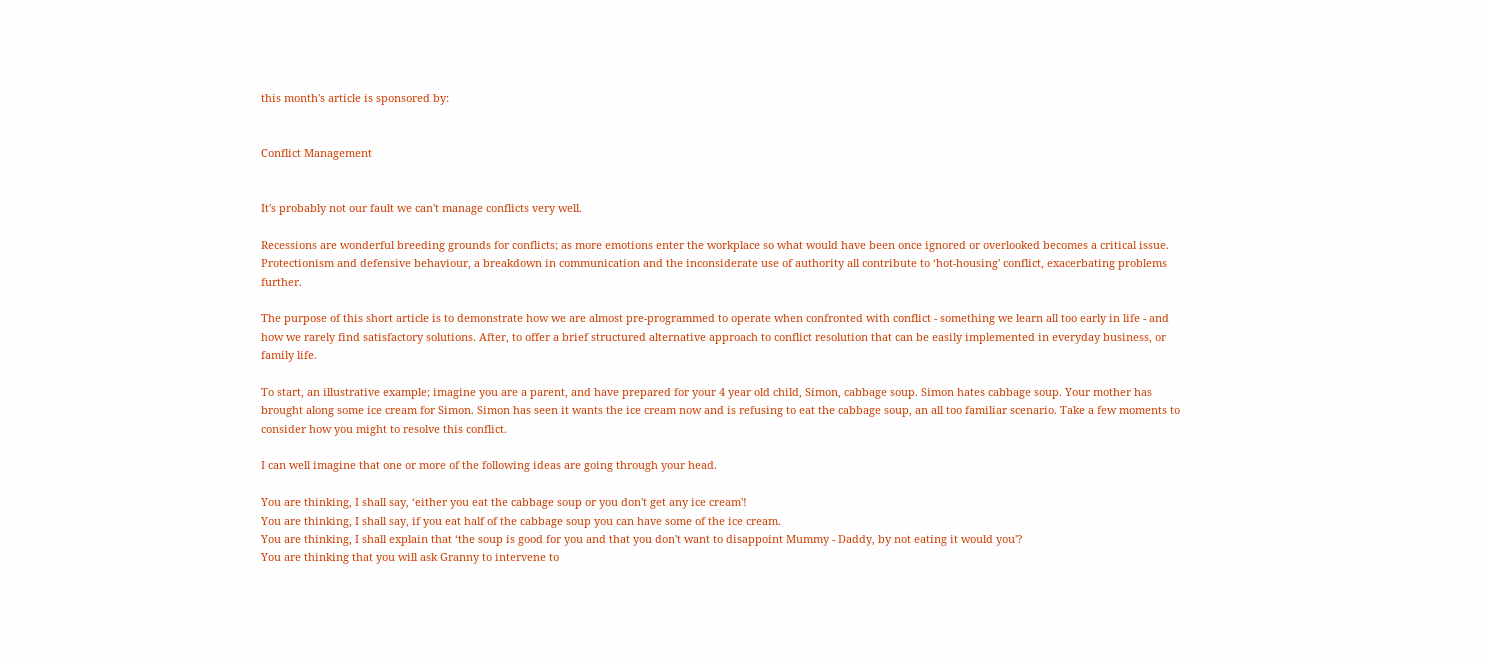this month's article is sponsored by:


Conflict Management


It's probably not our fault we can't manage conflicts very well.

Recessions are wonderful breeding grounds for conflicts; as more emotions enter the workplace so what would have been once ignored or overlooked becomes a critical issue. Protectionism and defensive behaviour, a breakdown in communication and the inconsiderate use of authority all contribute to ‘hot-housing' conflict, exacerbating problems further.

The purpose of this short article is to demonstrate how we are almost pre-programmed to operate when confronted with conflict - something we learn all too early in life - and how we rarely find satisfactory solutions. After, to offer a brief structured alternative approach to conflict resolution that can be easily implemented in everyday business, or family life.

To start, an illustrative example; imagine you are a parent, and have prepared for your 4 year old child, Simon, cabbage soup. Simon hates cabbage soup. Your mother has brought along some ice cream for Simon. Simon has seen it wants the ice cream now and is refusing to eat the cabbage soup, an all too familiar scenario. Take a few moments to consider how you might to resolve this conflict.

I can well imagine that one or more of the following ideas are going through your head.

You are thinking, I shall say, ‘either you eat the cabbage soup or you don't get any ice cream'!
You are thinking, I shall say, if you eat half of the cabbage soup you can have some of the ice cream.
You are thinking, I shall explain that ‘the soup is good for you and that you don't want to disappoint Mummy - Daddy, by not eating it would you'?
You are thinking that you will ask Granny to intervene to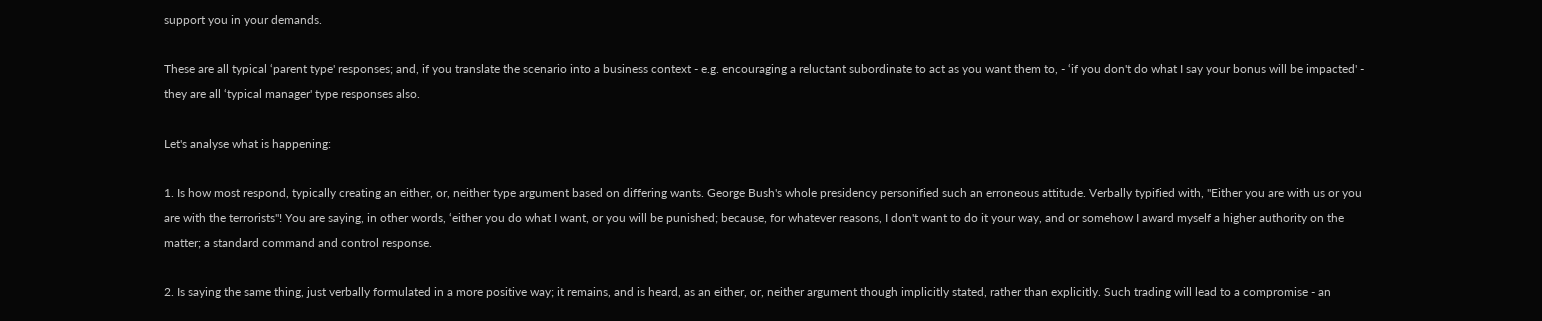support you in your demands.

These are all typical ‘parent type' responses; and, if you translate the scenario into a business context - e.g. encouraging a reluctant subordinate to act as you want them to, - ‘if you don't do what I say your bonus will be impacted' - they are all ‘typical manager' type responses also.

Let's analyse what is happening:

1. Is how most respond, typically creating an either, or, neither type argument based on differing wants. George Bush's whole presidency personified such an erroneous attitude. Verbally typified with, "Either you are with us or you are with the terrorists"! You are saying, in other words, ‘either you do what I want, or you will be punished; because, for whatever reasons, I don't want to do it your way, and or somehow I award myself a higher authority on the matter; a standard command and control response.

2. Is saying the same thing, just verbally formulated in a more positive way; it remains, and is heard, as an either, or, neither argument though implicitly stated, rather than explicitly. Such trading will lead to a compromise - an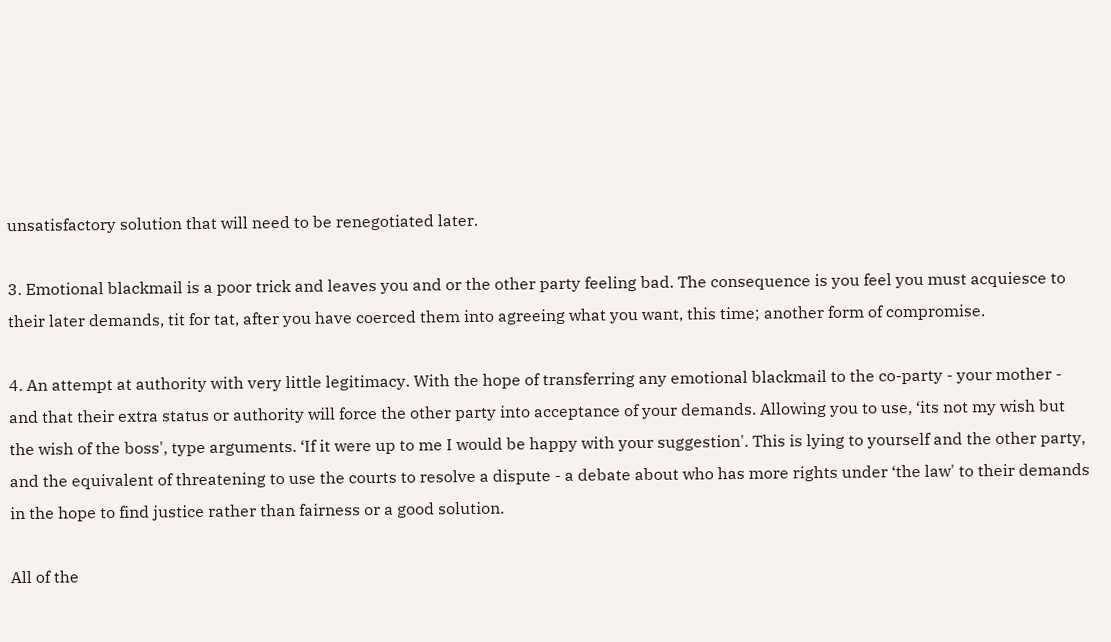unsatisfactory solution that will need to be renegotiated later.

3. Emotional blackmail is a poor trick and leaves you and or the other party feeling bad. The consequence is you feel you must acquiesce to their later demands, tit for tat, after you have coerced them into agreeing what you want, this time; another form of compromise.

4. An attempt at authority with very little legitimacy. With the hope of transferring any emotional blackmail to the co-party - your mother - and that their extra status or authority will force the other party into acceptance of your demands. Allowing you to use, ‘its not my wish but the wish of the boss', type arguments. ‘If it were up to me I would be happy with your suggestion'. This is lying to yourself and the other party, and the equivalent of threatening to use the courts to resolve a dispute - a debate about who has more rights under ‘the law' to their demands in the hope to find justice rather than fairness or a good solution.

All of the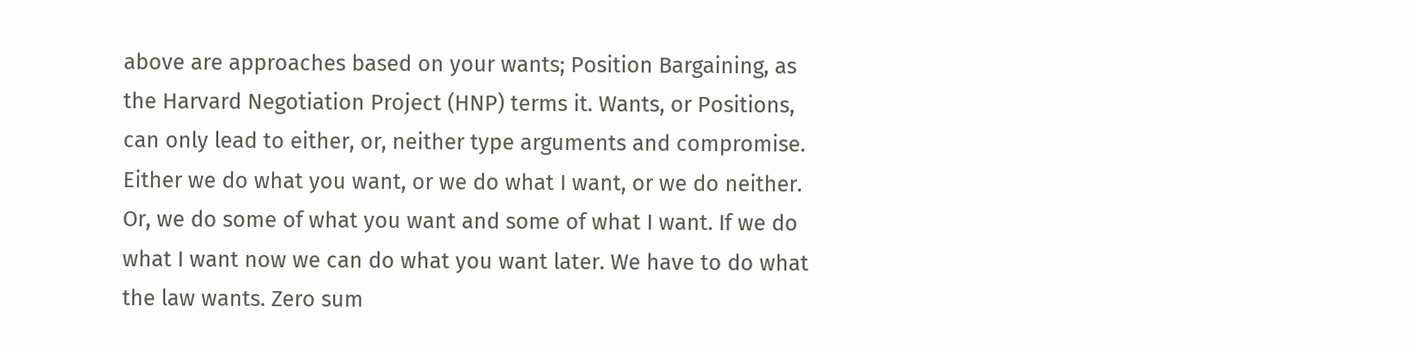above are approaches based on your wants; Position Bargaining, as the Harvard Negotiation Project (HNP) terms it. Wants, or Positions, can only lead to either, or, neither type arguments and compromise. Either we do what you want, or we do what I want, or we do neither. Or, we do some of what you want and some of what I want. If we do what I want now we can do what you want later. We have to do what the law wants. Zero sum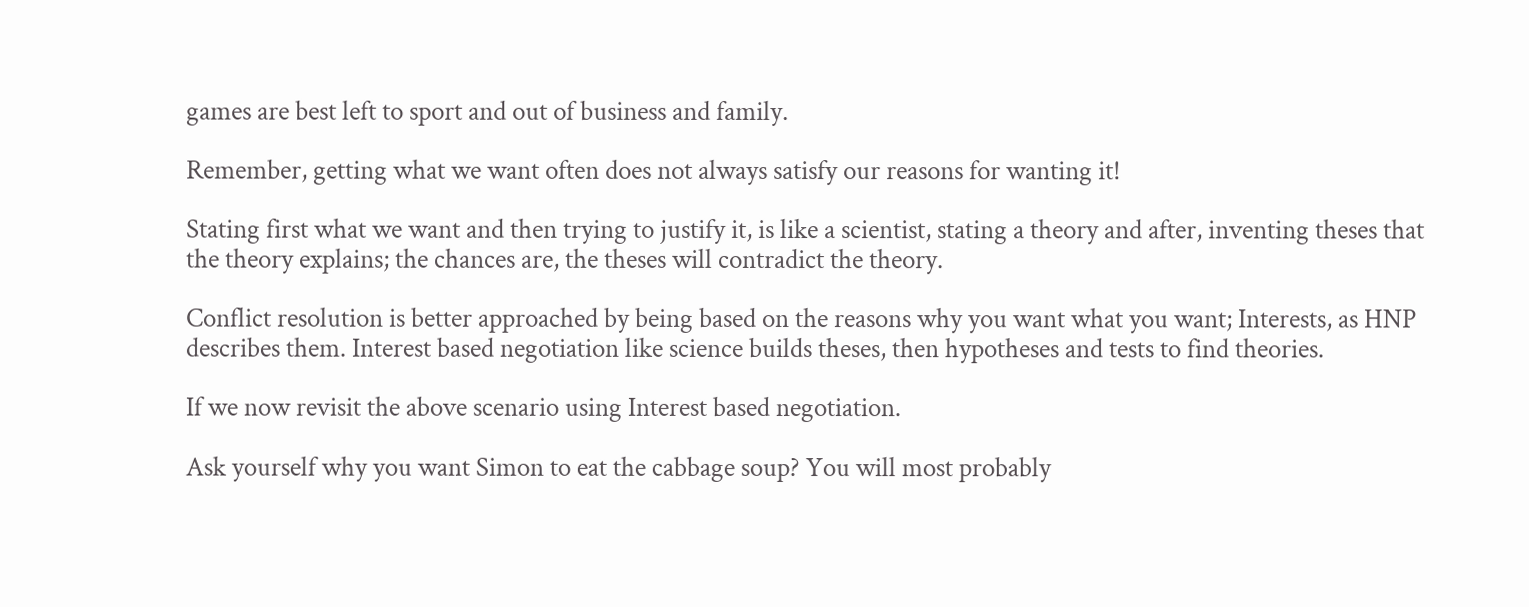games are best left to sport and out of business and family.

Remember, getting what we want often does not always satisfy our reasons for wanting it!

Stating first what we want and then trying to justify it, is like a scientist, stating a theory and after, inventing theses that the theory explains; the chances are, the theses will contradict the theory.

Conflict resolution is better approached by being based on the reasons why you want what you want; Interests, as HNP describes them. Interest based negotiation like science builds theses, then hypotheses and tests to find theories.

If we now revisit the above scenario using Interest based negotiation.

Ask yourself why you want Simon to eat the cabbage soup? You will most probably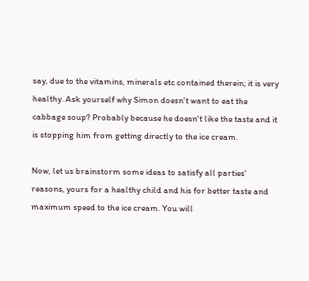say, due to the vitamins, minerals etc contained therein; it is very healthy. Ask yourself why Simon doesn't want to eat the cabbage soup? Probably because he doesn't like the taste and it is stopping him from getting directly to the ice cream.

Now, let us brainstorm some ideas to satisfy all parties' reasons, yours for a healthy child and his for better taste and maximum speed to the ice cream. You will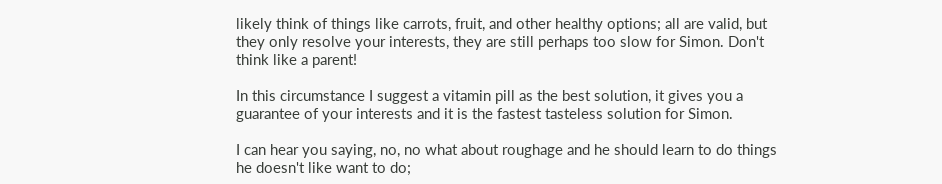likely think of things like carrots, fruit, and other healthy options; all are valid, but they only resolve your interests, they are still perhaps too slow for Simon. Don't think like a parent!

In this circumstance I suggest a vitamin pill as the best solution, it gives you a guarantee of your interests and it is the fastest tasteless solution for Simon.

I can hear you saying, no, no what about roughage and he should learn to do things he doesn't like want to do;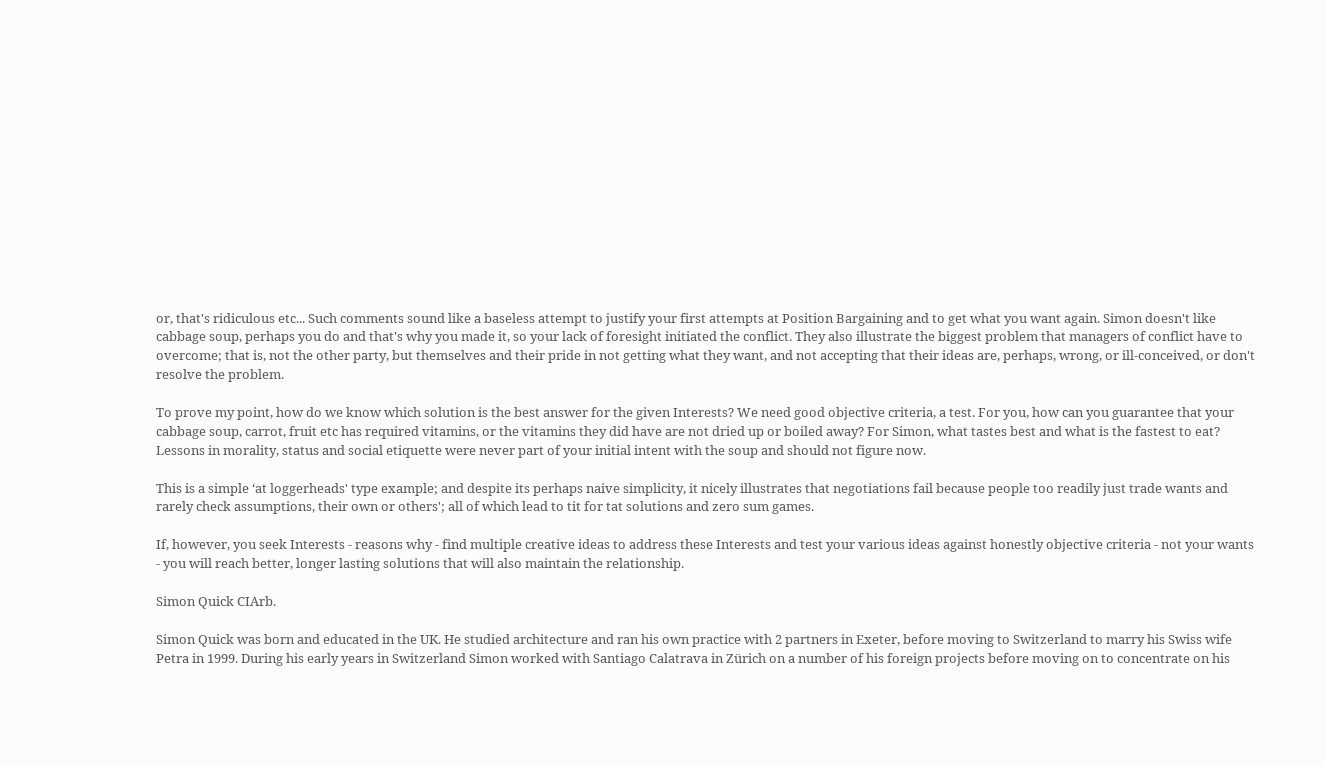or, that's ridiculous etc... Such comments sound like a baseless attempt to justify your first attempts at Position Bargaining and to get what you want again. Simon doesn't like cabbage soup, perhaps you do and that's why you made it, so your lack of foresight initiated the conflict. They also illustrate the biggest problem that managers of conflict have to overcome; that is, not the other party, but themselves and their pride in not getting what they want, and not accepting that their ideas are, perhaps, wrong, or ill-conceived, or don't resolve the problem.

To prove my point, how do we know which solution is the best answer for the given Interests? We need good objective criteria, a test. For you, how can you guarantee that your cabbage soup, carrot, fruit etc has required vitamins, or the vitamins they did have are not dried up or boiled away? For Simon, what tastes best and what is the fastest to eat?  Lessons in morality, status and social etiquette were never part of your initial intent with the soup and should not figure now.

This is a simple ‘at loggerheads' type example; and despite its perhaps naive simplicity, it nicely illustrates that negotiations fail because people too readily just trade wants and rarely check assumptions, their own or others'; all of which lead to tit for tat solutions and zero sum games.

If, however, you seek Interests - reasons why - find multiple creative ideas to address these Interests and test your various ideas against honestly objective criteria - not your wants - you will reach better, longer lasting solutions that will also maintain the relationship.

Simon Quick CIArb.

Simon Quick was born and educated in the UK. He studied architecture and ran his own practice with 2 partners in Exeter, before moving to Switzerland to marry his Swiss wife Petra in 1999. During his early years in Switzerland Simon worked with Santiago Calatrava in Zürich on a number of his foreign projects before moving on to concentrate on his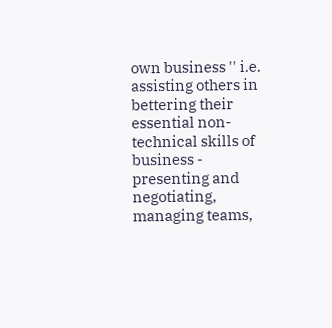own business '' i.e. assisting others in bettering their essential non-technical skills of business - presenting and negotiating, managing teams,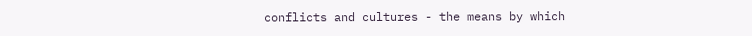conflicts and cultures - the means by which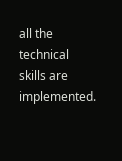all the technical skills are implemented.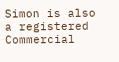Simon is also a registered Commercial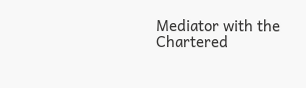Mediator with the Chartered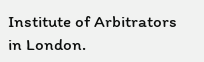Institute of Arbitrators in London.